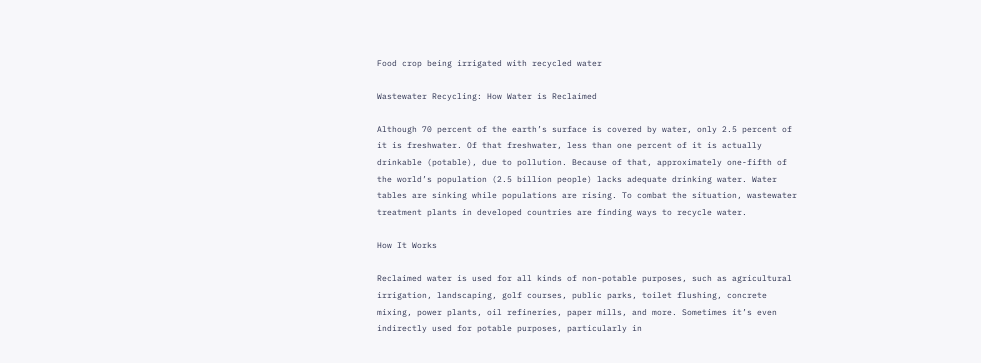Food crop being irrigated with recycled water

Wastewater Recycling: How Water is Reclaimed

Although 70 percent of the earth’s surface is covered by water, only 2.5 percent of it is freshwater. Of that freshwater, less than one percent of it is actually drinkable (potable), due to pollution. Because of that, approximately one-fifth of the world’s population (2.5 billion people) lacks adequate drinking water. Water tables are sinking while populations are rising. To combat the situation, wastewater treatment plants in developed countries are finding ways to recycle water.

How It Works

Reclaimed water is used for all kinds of non-potable purposes, such as agricultural irrigation, landscaping, golf courses, public parks, toilet flushing, concrete mixing, power plants, oil refineries, paper mills, and more. Sometimes it’s even indirectly used for potable purposes, particularly in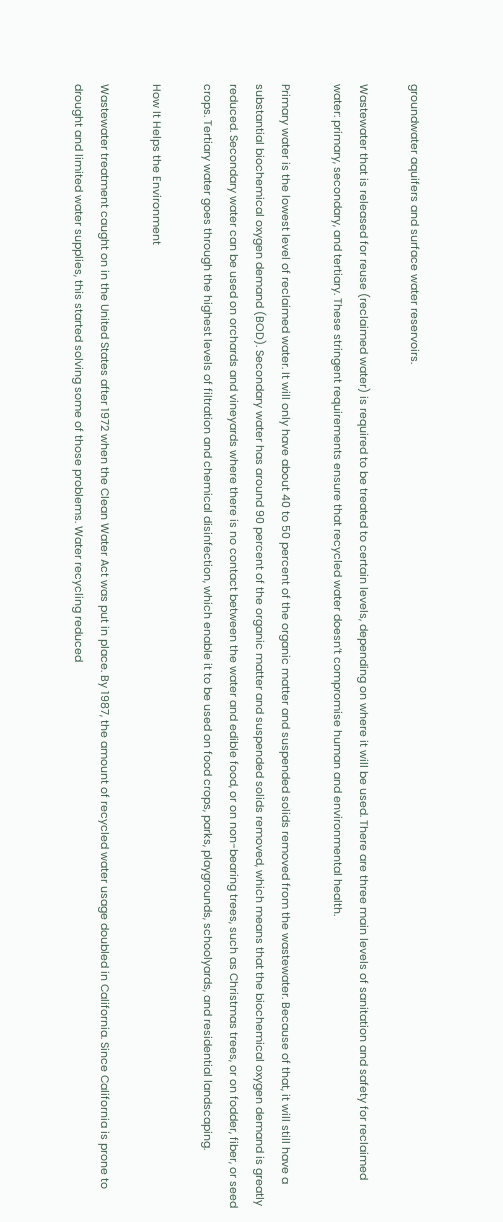groundwater aquifers and surface water reservoirs.

Wastewater that is released for reuse (reclaimed water) is required to be treated to certain levels, depending on where it will be used. There are three main levels of sanitation and safety for reclaimed water: primary, secondary, and tertiary. These stringent requirements ensure that recycled water doesn’t compromise human and environmental health.

Primary water is the lowest level of reclaimed water. It will only have about 40 to 50 percent of the organic matter and suspended solids removed from the wastewater. Because of that, it will still have a substantial biochemical oxygen demand (BOD). Secondary water has around 90 percent of the organic matter and suspended solids removed, which means that the biochemical oxygen demand is greatly reduced. Secondary water can be used on orchards and vineyards where there is no contact between the water and edible food, or on non-bearing trees, such as Christmas trees, or on fodder, fiber, or seed crops. Tertiary water goes through the highest levels of filtration and chemical disinfection, which enable it to be used on food crops, parks, playgrounds, schoolyards, and residential landscaping.

How It Helps the Environment

Wastewater treatment caught on in the United States after 1972 when the Clean Water Act was put in place. By 1987, the amount of recycled water usage doubled in California. Since California is prone to drought and limited water supplies, this started solving some of those problems. Water recycling reduced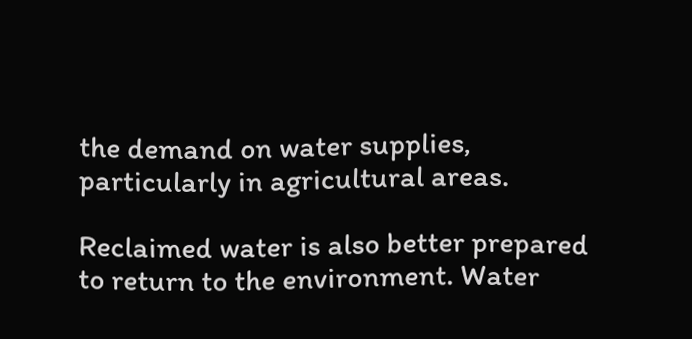the demand on water supplies, particularly in agricultural areas.

Reclaimed water is also better prepared to return to the environment. Water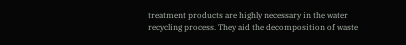treatment products are highly necessary in the water recycling process. They aid the decomposition of waste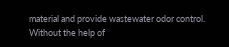material and provide wastewater odor control. Without the help of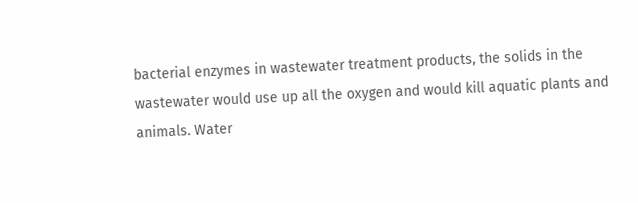bacterial enzymes in wastewater treatment products, the solids in the wastewater would use up all the oxygen and would kill aquatic plants and animals. Water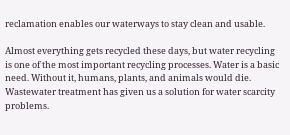reclamation enables our waterways to stay clean and usable.

Almost everything gets recycled these days, but water recycling is one of the most important recycling processes. Water is a basic need. Without it, humans, plants, and animals would die. Wastewater treatment has given us a solution for water scarcity problems.